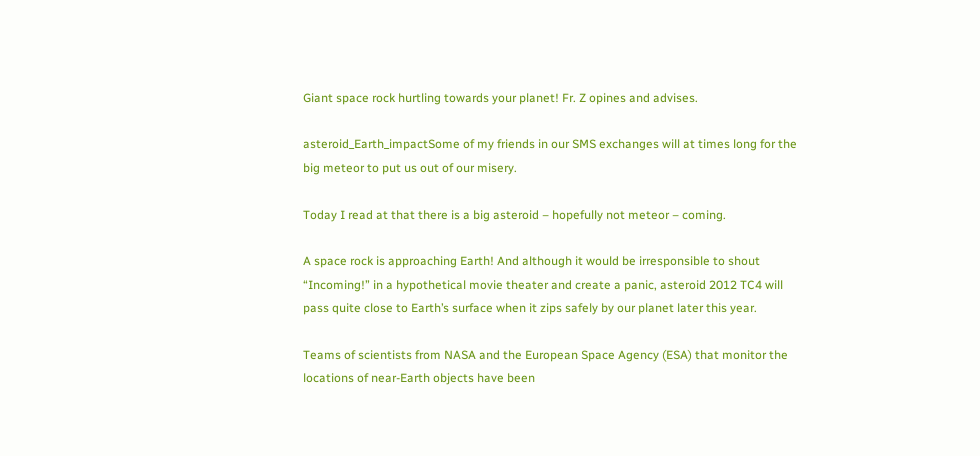Giant space rock hurtling towards your planet! Fr. Z opines and advises.

asteroid_Earth_impactSome of my friends in our SMS exchanges will at times long for the big meteor to put us out of our misery.

Today I read at that there is a big asteroid – hopefully not meteor – coming.

A space rock is approaching Earth! And although it would be irresponsible to shout “Incoming!” in a hypothetical movie theater and create a panic, asteroid 2012 TC4 will pass quite close to Earth’s surface when it zips safely by our planet later this year.

Teams of scientists from NASA and the European Space Agency (ESA) that monitor the locations of near-Earth objects have been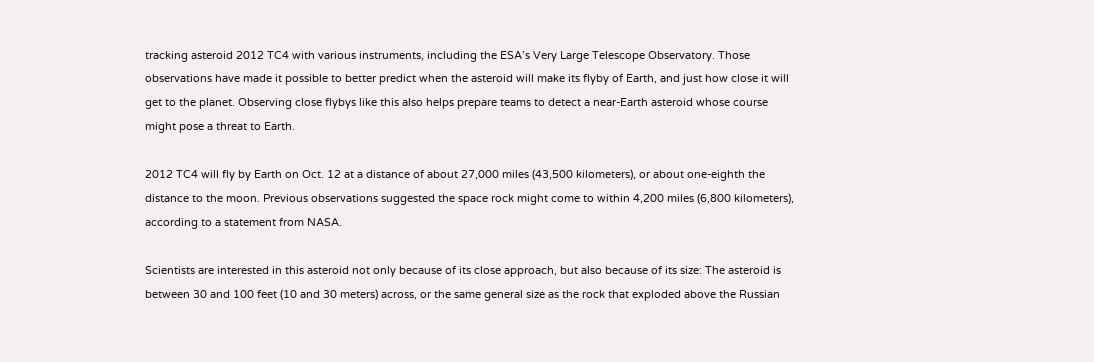tracking asteroid 2012 TC4 with various instruments, including the ESA’s Very Large Telescope Observatory. Those observations have made it possible to better predict when the asteroid will make its flyby of Earth, and just how close it will get to the planet. Observing close flybys like this also helps prepare teams to detect a near-Earth asteroid whose course might pose a threat to Earth.

2012 TC4 will fly by Earth on Oct. 12 at a distance of about 27,000 miles (43,500 kilometers), or about one-eighth the distance to the moon. Previous observations suggested the space rock might come to within 4,200 miles (6,800 kilometers), according to a statement from NASA.

Scientists are interested in this asteroid not only because of its close approach, but also because of its size: The asteroid is between 30 and 100 feet (10 and 30 meters) across, or the same general size as the rock that exploded above the Russian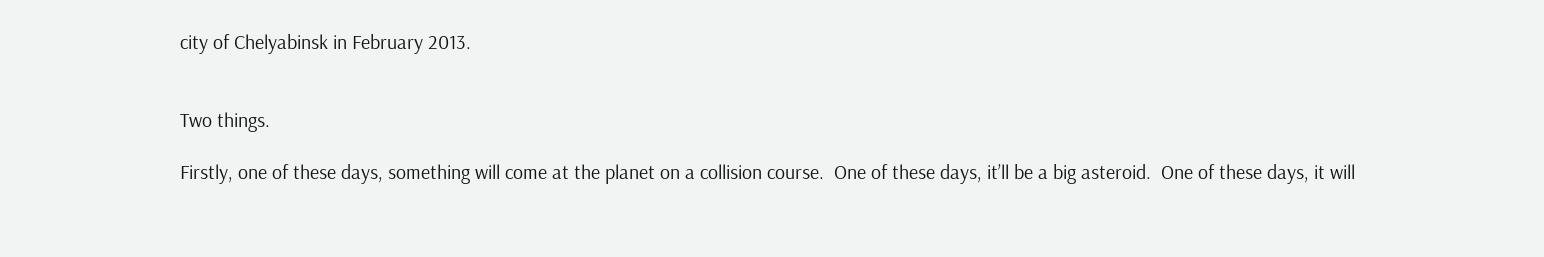city of Chelyabinsk in February 2013.


Two things.

Firstly, one of these days, something will come at the planet on a collision course.  One of these days, it’ll be a big asteroid.  One of these days, it will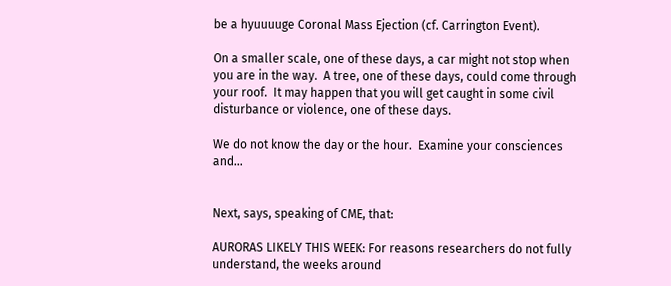be a hyuuuuge Coronal Mass Ejection (cf. Carrington Event).

On a smaller scale, one of these days, a car might not stop when you are in the way.  A tree, one of these days, could come through your roof.  It may happen that you will get caught in some civil disturbance or violence, one of these days.

We do not know the day or the hour.  Examine your consciences and…


Next, says, speaking of CME, that:

AURORAS LIKELY THIS WEEK: For reasons researchers do not fully understand, the weeks around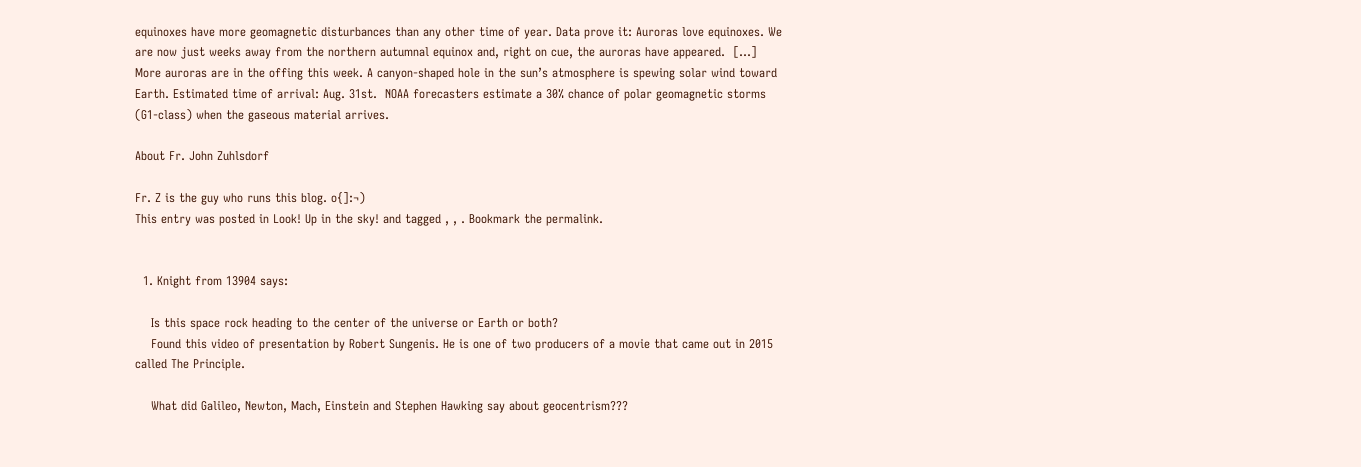equinoxes have more geomagnetic disturbances than any other time of year. Data prove it: Auroras love equinoxes. We are now just weeks away from the northern autumnal equinox and, right on cue, the auroras have appeared.  […]  More auroras are in the offing this week. A canyon-shaped hole in the sun’s atmosphere is spewing solar wind toward Earth. Estimated time of arrival: Aug. 31st.  NOAA forecasters estimate a 30% chance of polar geomagnetic storms (G1-class) when the gaseous material arrives.

About Fr. John Zuhlsdorf

Fr. Z is the guy who runs this blog. o{]:¬)
This entry was posted in Look! Up in the sky! and tagged , , . Bookmark the permalink.


  1. Knight from 13904 says:

    Is this space rock heading to the center of the universe or Earth or both?
    Found this video of presentation by Robert Sungenis. He is one of two producers of a movie that came out in 2015 called The Principle.

    What did Galileo, Newton, Mach, Einstein and Stephen Hawking say about geocentrism???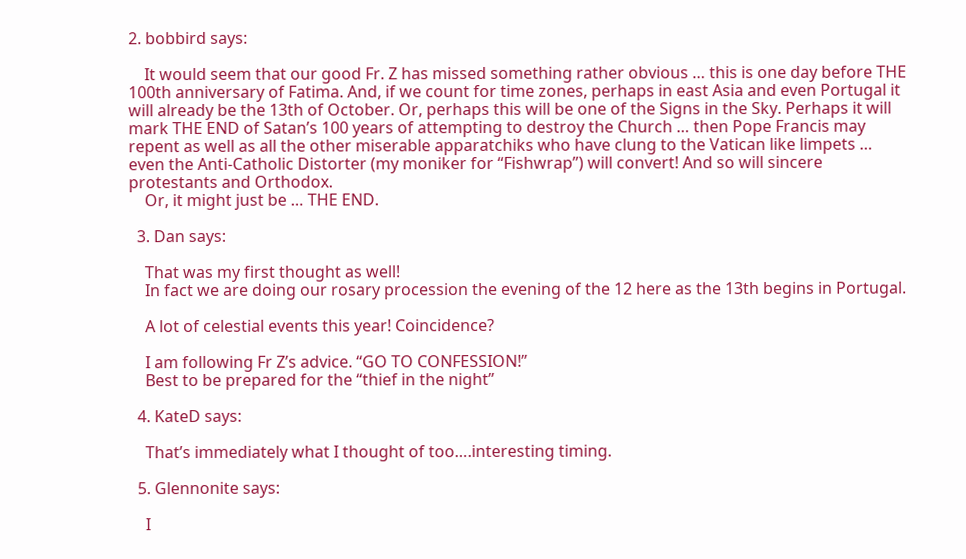2. bobbird says:

    It would seem that our good Fr. Z has missed something rather obvious … this is one day before THE 100th anniversary of Fatima. And, if we count for time zones, perhaps in east Asia and even Portugal it will already be the 13th of October. Or, perhaps this will be one of the Signs in the Sky. Perhaps it will mark THE END of Satan’s 100 years of attempting to destroy the Church … then Pope Francis may repent as well as all the other miserable apparatchiks who have clung to the Vatican like limpets … even the Anti-Catholic Distorter (my moniker for “Fishwrap”) will convert! And so will sincere protestants and Orthodox.
    Or, it might just be … THE END.

  3. Dan says:

    That was my first thought as well!
    In fact we are doing our rosary procession the evening of the 12 here as the 13th begins in Portugal.

    A lot of celestial events this year! Coincidence?

    I am following Fr Z’s advice. “GO TO CONFESSION!”
    Best to be prepared for the “thief in the night”

  4. KateD says:

    That’s immediately what I thought of too….interesting timing.

  5. Glennonite says:

    I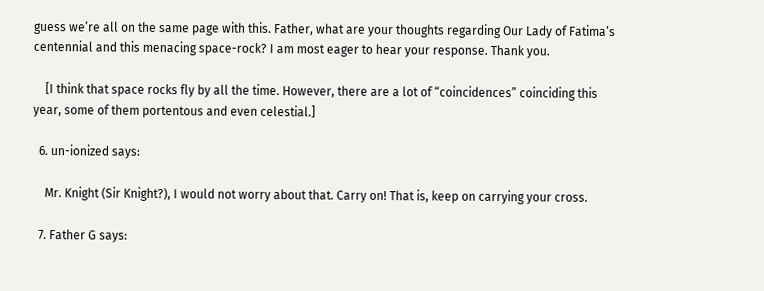guess we’re all on the same page with this. Father, what are your thoughts regarding Our Lady of Fatima’s centennial and this menacing space-rock? I am most eager to hear your response. Thank you.

    [I think that space rocks fly by all the time. However, there are a lot of “coincidences” coinciding this year, some of them portentous and even celestial.]

  6. un-ionized says:

    Mr. Knight (Sir Knight?), I would not worry about that. Carry on! That is, keep on carrying your cross.

  7. Father G says: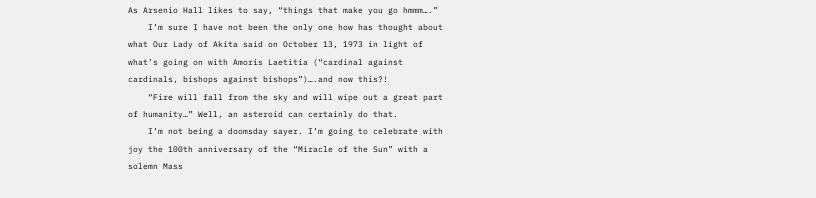As Arsenio Hall likes to say, “things that make you go hmmm….”
    I’m sure I have not been the only one how has thought about what Our Lady of Akita said on October 13, 1973 in light of what’s going on with Amoris Laetitia (“cardinal against cardinals, bishops against bishops”)….and now this?!
    “Fire will fall from the sky and will wipe out a great part of humanity…” Well, an asteroid can certainly do that.
    I’m not being a doomsday sayer. I’m going to celebrate with joy the 100th anniversary of the “Miracle of the Sun” with a solemn Mass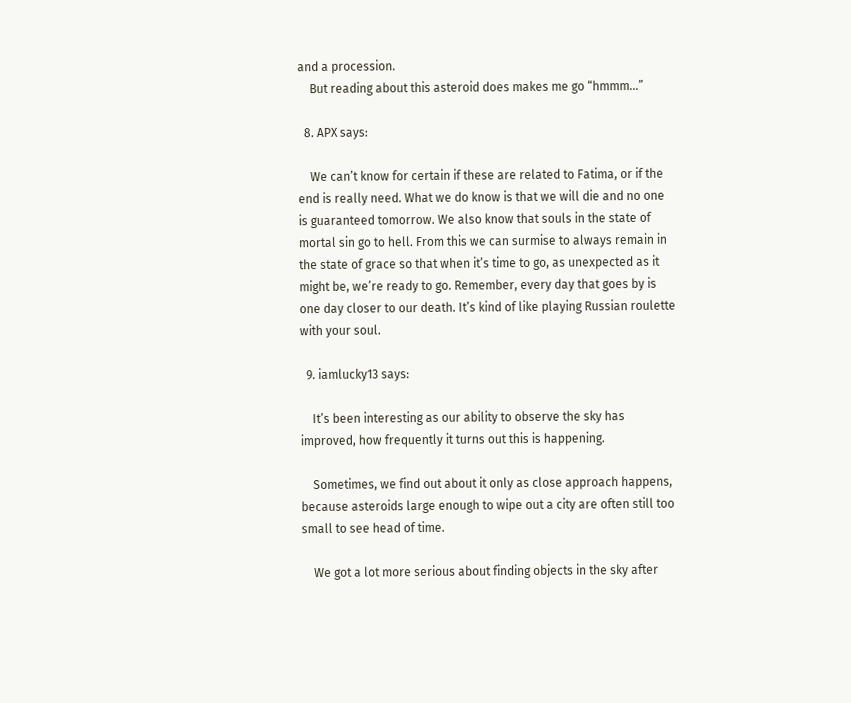and a procession.
    But reading about this asteroid does makes me go “hmmm…”

  8. APX says:

    We can’t know for certain if these are related to Fatima, or if the end is really need. What we do know is that we will die and no one is guaranteed tomorrow. We also know that souls in the state of mortal sin go to hell. From this we can surmise to always remain in the state of grace so that when it’s time to go, as unexpected as it might be, we’re ready to go. Remember, every day that goes by is one day closer to our death. It’s kind of like playing Russian roulette with your soul.

  9. iamlucky13 says:

    It’s been interesting as our ability to observe the sky has improved, how frequently it turns out this is happening.

    Sometimes, we find out about it only as close approach happens, because asteroids large enough to wipe out a city are often still too small to see head of time.

    We got a lot more serious about finding objects in the sky after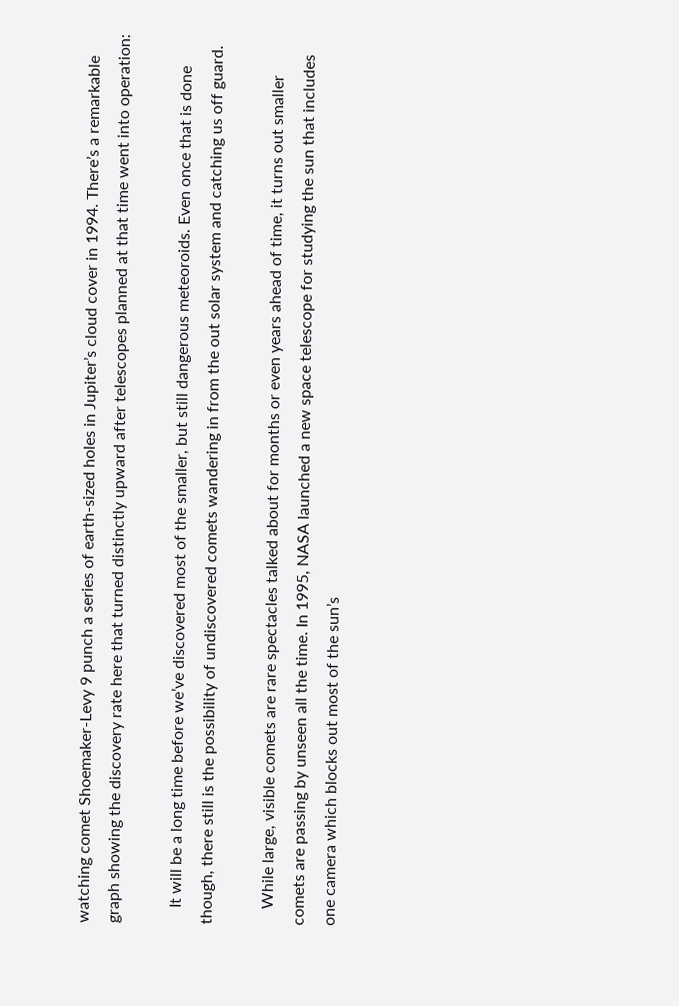watching comet Shoemaker-Levy 9 punch a series of earth-sized holes in Jupiter’s cloud cover in 1994. There’s a remarkable graph showing the discovery rate here that turned distinctly upward after telescopes planned at that time went into operation:

    It will be a long time before we’ve discovered most of the smaller, but still dangerous meteoroids. Even once that is done though, there still is the possibility of undiscovered comets wandering in from the out solar system and catching us off guard.

    While large, visible comets are rare spectacles talked about for months or even years ahead of time, it turns out smaller comets are passing by unseen all the time. In 1995, NASA launched a new space telescope for studying the sun that includes one camera which blocks out most of the sun’s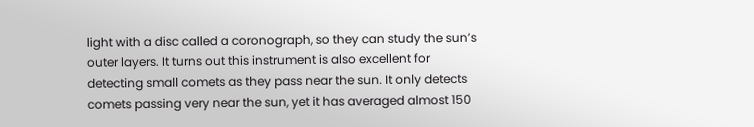light with a disc called a coronograph, so they can study the sun’s outer layers. It turns out this instrument is also excellent for detecting small comets as they pass near the sun. It only detects comets passing very near the sun, yet it has averaged almost 150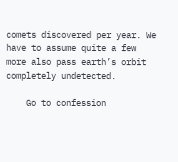comets discovered per year. We have to assume quite a few more also pass earth’s orbit completely undetected.

    Go to confession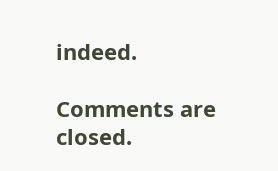indeed.

Comments are closed.